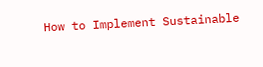How to Implement Sustainable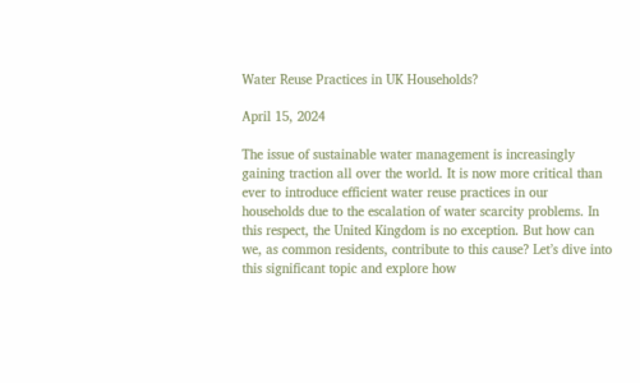Water Reuse Practices in UK Households?

April 15, 2024

The issue of sustainable water management is increasingly gaining traction all over the world. It is now more critical than ever to introduce efficient water reuse practices in our households due to the escalation of water scarcity problems. In this respect, the United Kingdom is no exception. But how can we, as common residents, contribute to this cause? Let’s dive into this significant topic and explore how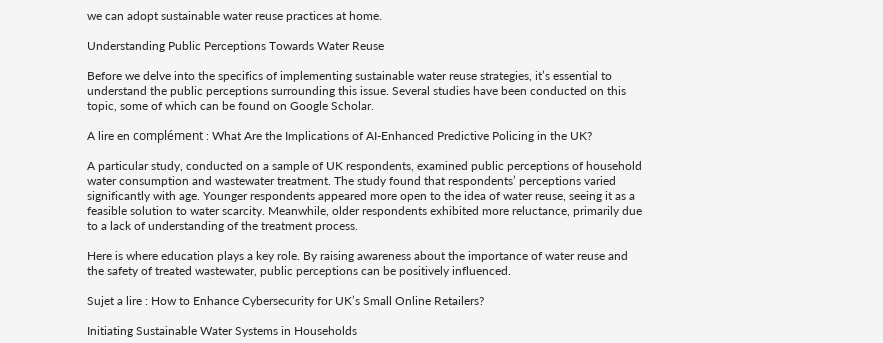we can adopt sustainable water reuse practices at home.

Understanding Public Perceptions Towards Water Reuse

Before we delve into the specifics of implementing sustainable water reuse strategies, it’s essential to understand the public perceptions surrounding this issue. Several studies have been conducted on this topic, some of which can be found on Google Scholar.

A lire en complément : What Are the Implications of AI-Enhanced Predictive Policing in the UK?

A particular study, conducted on a sample of UK respondents, examined public perceptions of household water consumption and wastewater treatment. The study found that respondents’ perceptions varied significantly with age. Younger respondents appeared more open to the idea of water reuse, seeing it as a feasible solution to water scarcity. Meanwhile, older respondents exhibited more reluctance, primarily due to a lack of understanding of the treatment process.

Here is where education plays a key role. By raising awareness about the importance of water reuse and the safety of treated wastewater, public perceptions can be positively influenced.

Sujet a lire : How to Enhance Cybersecurity for UK’s Small Online Retailers?

Initiating Sustainable Water Systems in Households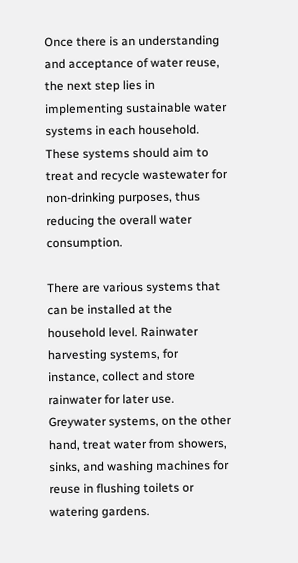Once there is an understanding and acceptance of water reuse, the next step lies in implementing sustainable water systems in each household. These systems should aim to treat and recycle wastewater for non-drinking purposes, thus reducing the overall water consumption.

There are various systems that can be installed at the household level. Rainwater harvesting systems, for instance, collect and store rainwater for later use. Greywater systems, on the other hand, treat water from showers, sinks, and washing machines for reuse in flushing toilets or watering gardens.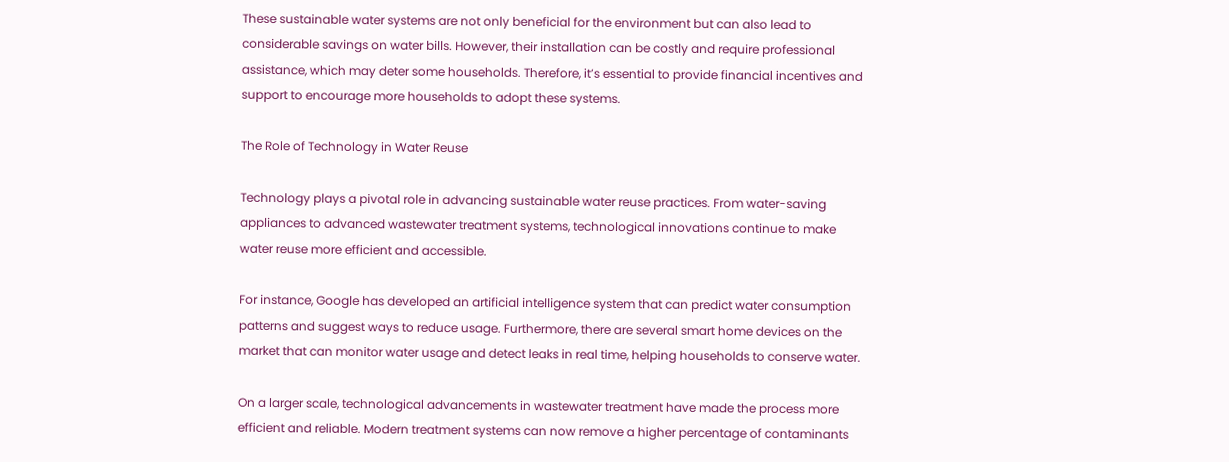These sustainable water systems are not only beneficial for the environment but can also lead to considerable savings on water bills. However, their installation can be costly and require professional assistance, which may deter some households. Therefore, it’s essential to provide financial incentives and support to encourage more households to adopt these systems.

The Role of Technology in Water Reuse

Technology plays a pivotal role in advancing sustainable water reuse practices. From water-saving appliances to advanced wastewater treatment systems, technological innovations continue to make water reuse more efficient and accessible.

For instance, Google has developed an artificial intelligence system that can predict water consumption patterns and suggest ways to reduce usage. Furthermore, there are several smart home devices on the market that can monitor water usage and detect leaks in real time, helping households to conserve water.

On a larger scale, technological advancements in wastewater treatment have made the process more efficient and reliable. Modern treatment systems can now remove a higher percentage of contaminants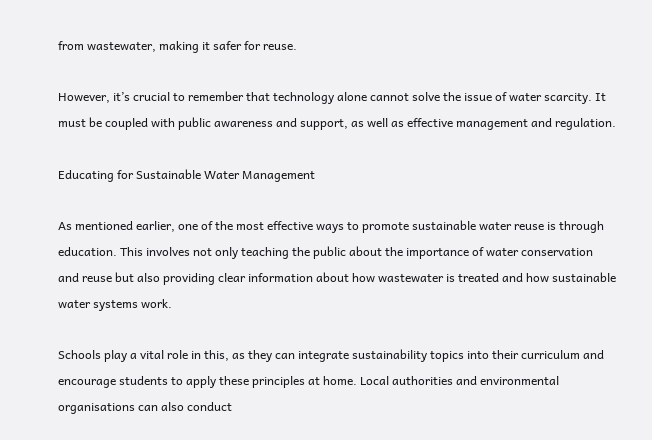from wastewater, making it safer for reuse.

However, it’s crucial to remember that technology alone cannot solve the issue of water scarcity. It must be coupled with public awareness and support, as well as effective management and regulation.

Educating for Sustainable Water Management

As mentioned earlier, one of the most effective ways to promote sustainable water reuse is through education. This involves not only teaching the public about the importance of water conservation and reuse but also providing clear information about how wastewater is treated and how sustainable water systems work.

Schools play a vital role in this, as they can integrate sustainability topics into their curriculum and encourage students to apply these principles at home. Local authorities and environmental organisations can also conduct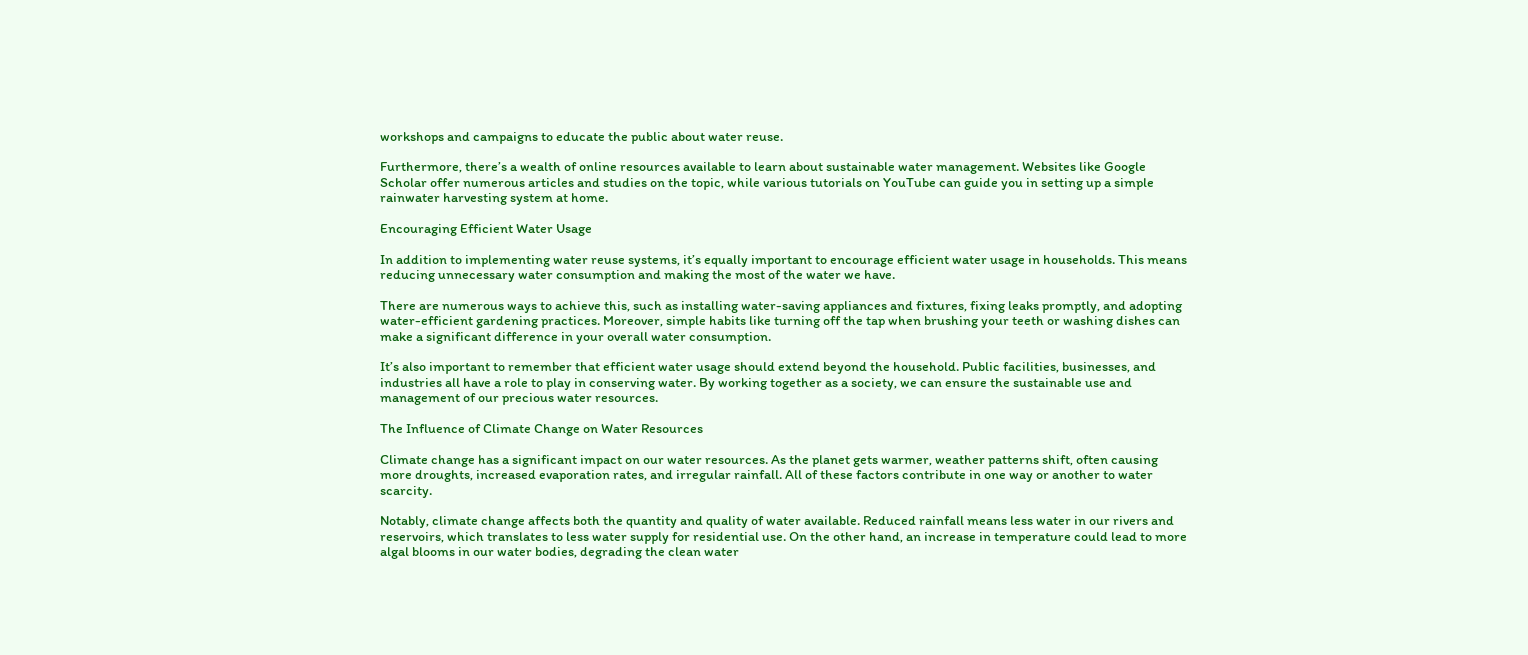workshops and campaigns to educate the public about water reuse.

Furthermore, there’s a wealth of online resources available to learn about sustainable water management. Websites like Google Scholar offer numerous articles and studies on the topic, while various tutorials on YouTube can guide you in setting up a simple rainwater harvesting system at home.

Encouraging Efficient Water Usage

In addition to implementing water reuse systems, it’s equally important to encourage efficient water usage in households. This means reducing unnecessary water consumption and making the most of the water we have.

There are numerous ways to achieve this, such as installing water-saving appliances and fixtures, fixing leaks promptly, and adopting water-efficient gardening practices. Moreover, simple habits like turning off the tap when brushing your teeth or washing dishes can make a significant difference in your overall water consumption.

It’s also important to remember that efficient water usage should extend beyond the household. Public facilities, businesses, and industries all have a role to play in conserving water. By working together as a society, we can ensure the sustainable use and management of our precious water resources.

The Influence of Climate Change on Water Resources

Climate change has a significant impact on our water resources. As the planet gets warmer, weather patterns shift, often causing more droughts, increased evaporation rates, and irregular rainfall. All of these factors contribute in one way or another to water scarcity.

Notably, climate change affects both the quantity and quality of water available. Reduced rainfall means less water in our rivers and reservoirs, which translates to less water supply for residential use. On the other hand, an increase in temperature could lead to more algal blooms in our water bodies, degrading the clean water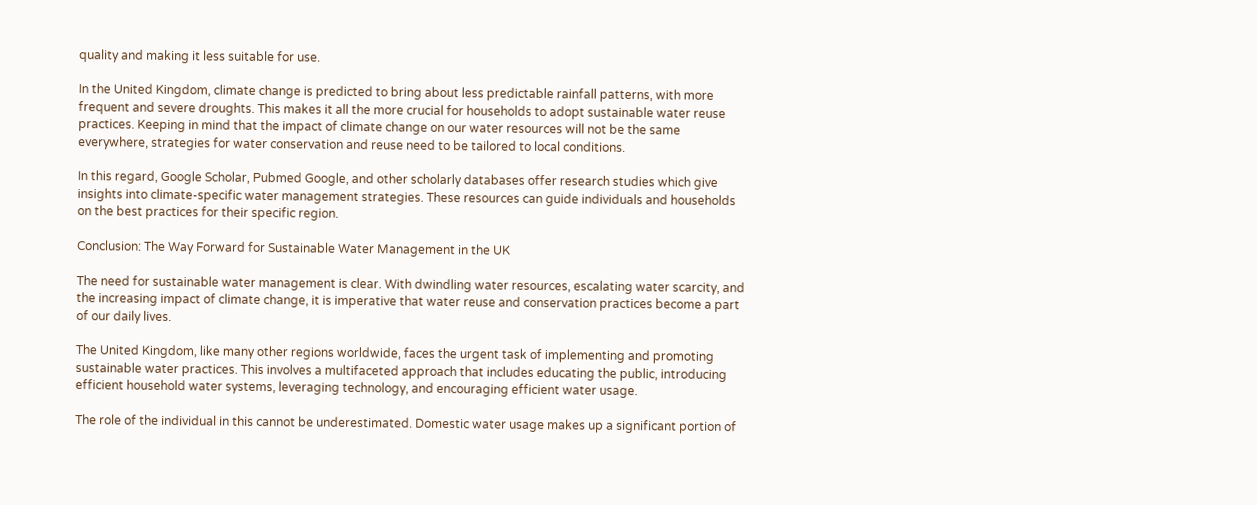quality and making it less suitable for use.

In the United Kingdom, climate change is predicted to bring about less predictable rainfall patterns, with more frequent and severe droughts. This makes it all the more crucial for households to adopt sustainable water reuse practices. Keeping in mind that the impact of climate change on our water resources will not be the same everywhere, strategies for water conservation and reuse need to be tailored to local conditions.

In this regard, Google Scholar, Pubmed Google, and other scholarly databases offer research studies which give insights into climate-specific water management strategies. These resources can guide individuals and households on the best practices for their specific region.

Conclusion: The Way Forward for Sustainable Water Management in the UK

The need for sustainable water management is clear. With dwindling water resources, escalating water scarcity, and the increasing impact of climate change, it is imperative that water reuse and conservation practices become a part of our daily lives.

The United Kingdom, like many other regions worldwide, faces the urgent task of implementing and promoting sustainable water practices. This involves a multifaceted approach that includes educating the public, introducing efficient household water systems, leveraging technology, and encouraging efficient water usage.

The role of the individual in this cannot be underestimated. Domestic water usage makes up a significant portion of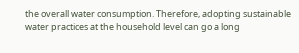the overall water consumption. Therefore, adopting sustainable water practices at the household level can go a long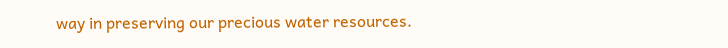way in preserving our precious water resources.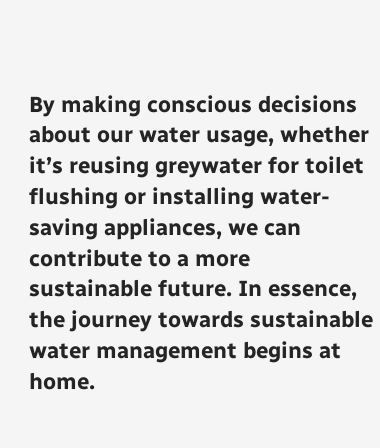By making conscious decisions about our water usage, whether it’s reusing greywater for toilet flushing or installing water-saving appliances, we can contribute to a more sustainable future. In essence, the journey towards sustainable water management begins at home.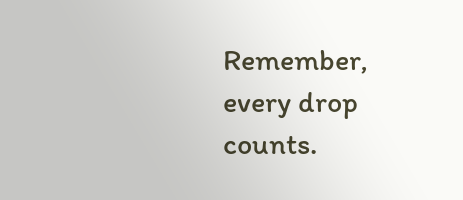Remember, every drop counts.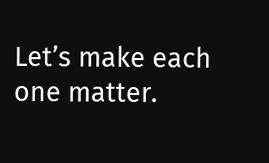Let’s make each one matter.